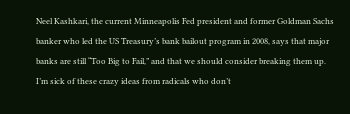Neel Kashkari, the current Minneapolis Fed president and former Goldman Sachs banker who led the US Treasury’s bank bailout program in 2008, says that major banks are still “Too Big to Fail,” and that we should consider breaking them up. I’m sick of these crazy ideas from radicals who don’t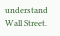understand Wall Street.